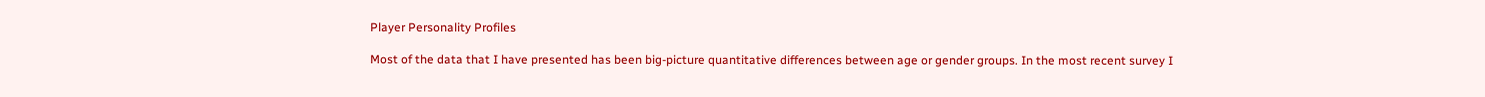Player Personality Profiles

Most of the data that I have presented has been big-picture quantitative differences between age or gender groups. In the most recent survey I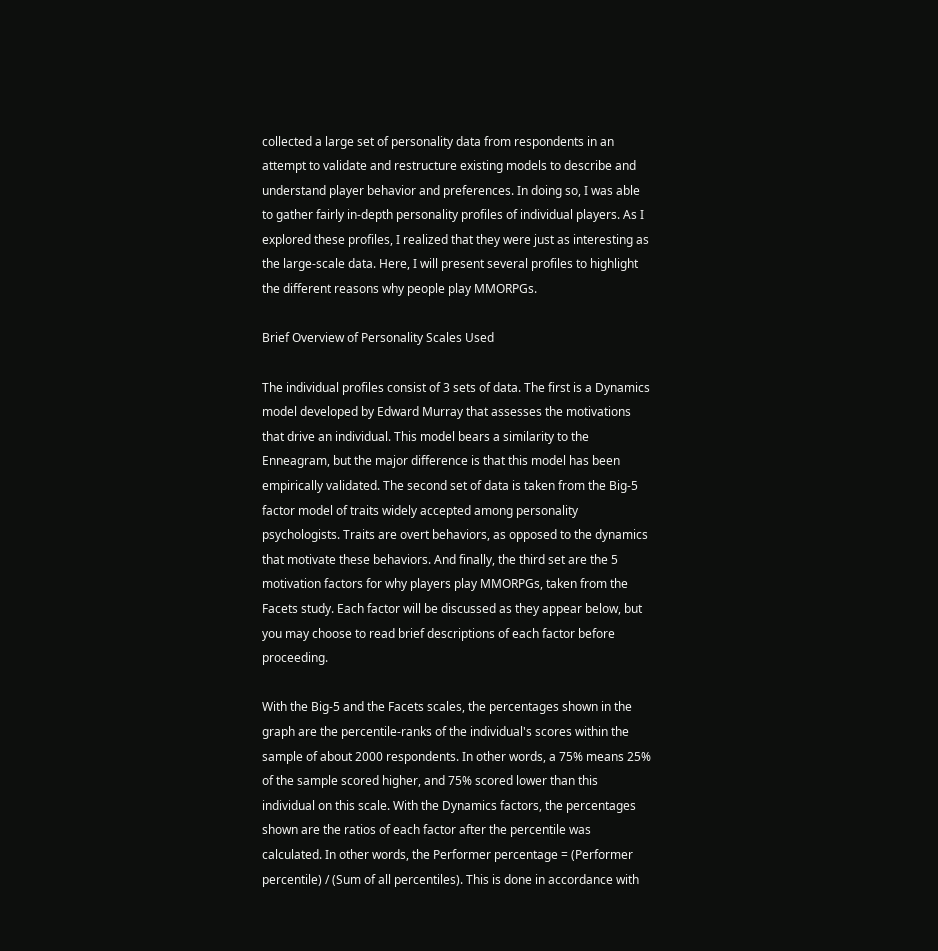collected a large set of personality data from respondents in an attempt to validate and restructure existing models to describe and understand player behavior and preferences. In doing so, I was able to gather fairly in-depth personality profiles of individual players. As I explored these profiles, I realized that they were just as interesting as the large-scale data. Here, I will present several profiles to highlight the different reasons why people play MMORPGs.

Brief Overview of Personality Scales Used

The individual profiles consist of 3 sets of data. The first is a Dynamics model developed by Edward Murray that assesses the motivations that drive an individual. This model bears a similarity to the Enneagram, but the major difference is that this model has been empirically validated. The second set of data is taken from the Big-5 factor model of traits widely accepted among personality psychologists. Traits are overt behaviors, as opposed to the dynamics that motivate these behaviors. And finally, the third set are the 5 motivation factors for why players play MMORPGs, taken from the Facets study. Each factor will be discussed as they appear below, but you may choose to read brief descriptions of each factor before proceeding.

With the Big-5 and the Facets scales, the percentages shown in the graph are the percentile-ranks of the individual's scores within the sample of about 2000 respondents. In other words, a 75% means 25% of the sample scored higher, and 75% scored lower than this individual on this scale. With the Dynamics factors, the percentages shown are the ratios of each factor after the percentile was calculated. In other words, the Performer percentage = (Performer percentile) / (Sum of all percentiles). This is done in accordance with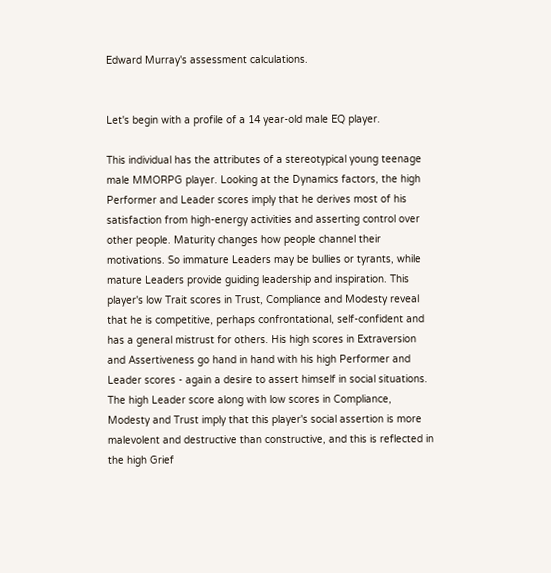Edward Murray's assessment calculations.


Let's begin with a profile of a 14 year-old male EQ player.

This individual has the attributes of a stereotypical young teenage male MMORPG player. Looking at the Dynamics factors, the high Performer and Leader scores imply that he derives most of his satisfaction from high-energy activities and asserting control over other people. Maturity changes how people channel their motivations. So immature Leaders may be bullies or tyrants, while mature Leaders provide guiding leadership and inspiration. This player's low Trait scores in Trust, Compliance and Modesty reveal that he is competitive, perhaps confrontational, self-confident and has a general mistrust for others. His high scores in Extraversion and Assertiveness go hand in hand with his high Performer and Leader scores - again a desire to assert himself in social situations. The high Leader score along with low scores in Compliance, Modesty and Trust imply that this player's social assertion is more malevolent and destructive than constructive, and this is reflected in the high Grief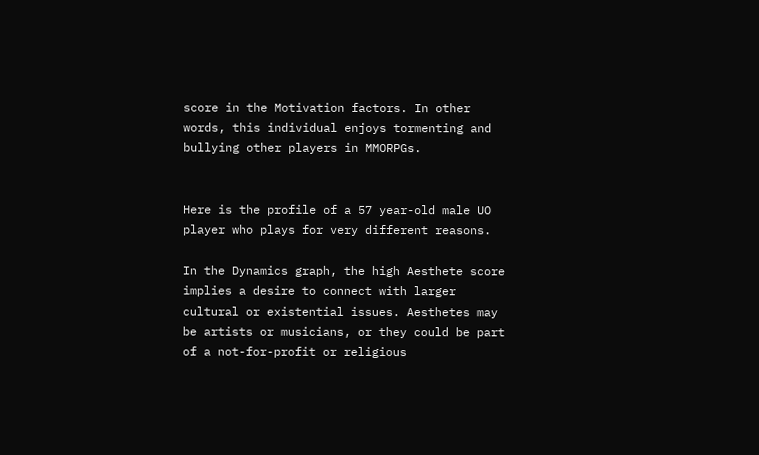score in the Motivation factors. In other words, this individual enjoys tormenting and bullying other players in MMORPGs.


Here is the profile of a 57 year-old male UO player who plays for very different reasons.

In the Dynamics graph, the high Aesthete score implies a desire to connect with larger cultural or existential issues. Aesthetes may be artists or musicians, or they could be part of a not-for-profit or religious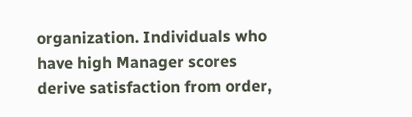organization. Individuals who have high Manager scores derive satisfaction from order,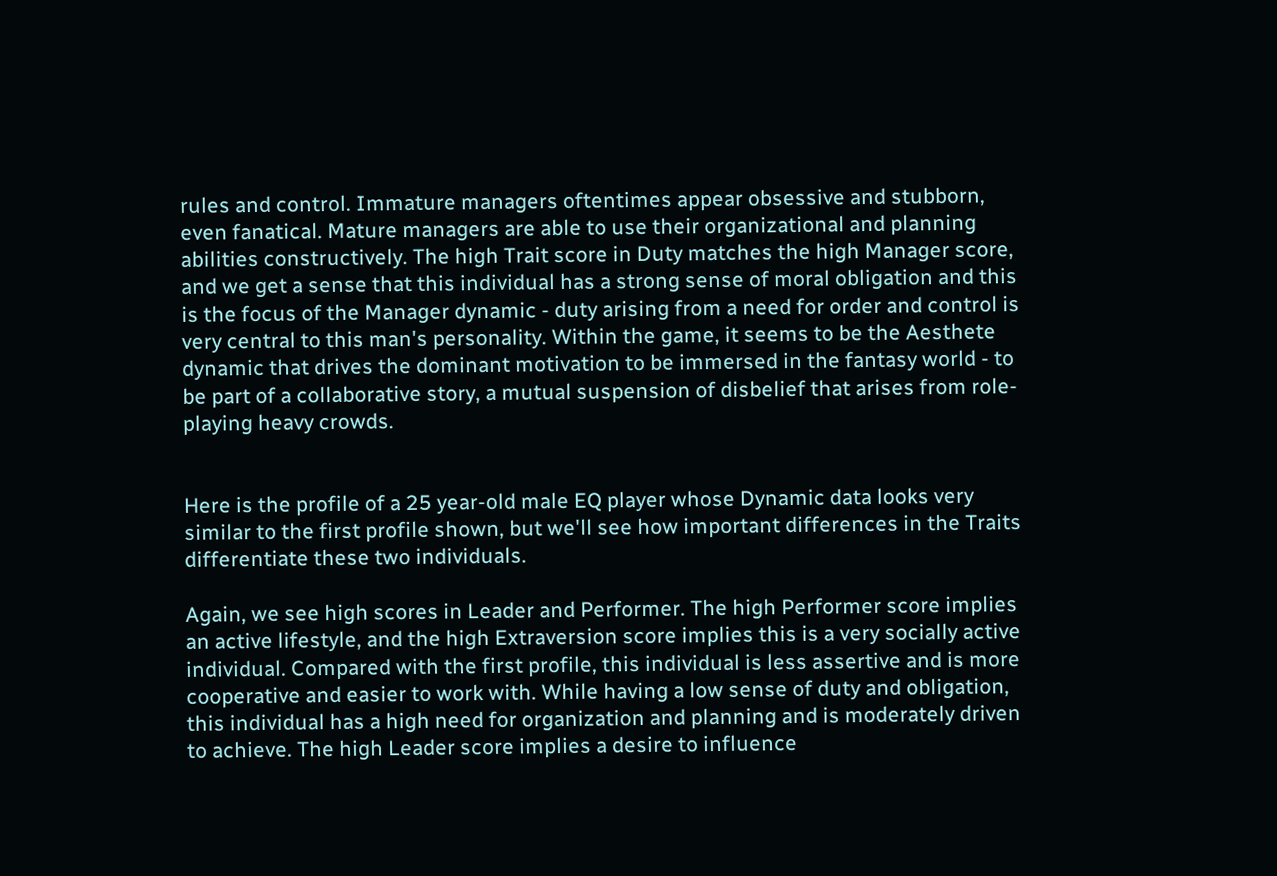rules and control. Immature managers oftentimes appear obsessive and stubborn, even fanatical. Mature managers are able to use their organizational and planning abilities constructively. The high Trait score in Duty matches the high Manager score, and we get a sense that this individual has a strong sense of moral obligation and this is the focus of the Manager dynamic - duty arising from a need for order and control is very central to this man's personality. Within the game, it seems to be the Aesthete dynamic that drives the dominant motivation to be immersed in the fantasy world - to be part of a collaborative story, a mutual suspension of disbelief that arises from role-playing heavy crowds.


Here is the profile of a 25 year-old male EQ player whose Dynamic data looks very similar to the first profile shown, but we'll see how important differences in the Traits differentiate these two individuals.

Again, we see high scores in Leader and Performer. The high Performer score implies an active lifestyle, and the high Extraversion score implies this is a very socially active individual. Compared with the first profile, this individual is less assertive and is more cooperative and easier to work with. While having a low sense of duty and obligation, this individual has a high need for organization and planning and is moderately driven to achieve. The high Leader score implies a desire to influence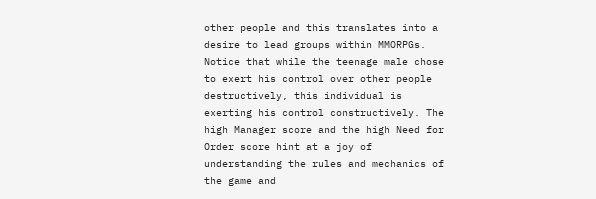other people and this translates into a desire to lead groups within MMORPGs. Notice that while the teenage male chose to exert his control over other people destructively, this individual is exerting his control constructively. The high Manager score and the high Need for Order score hint at a joy of understanding the rules and mechanics of the game and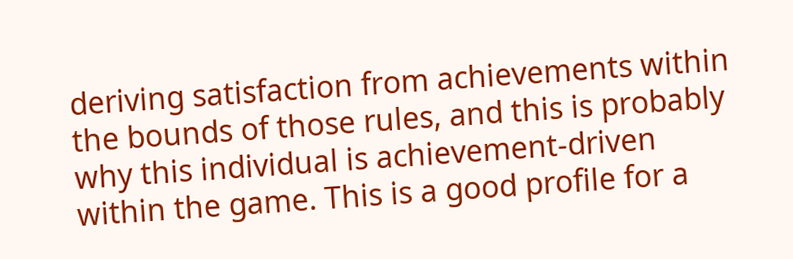deriving satisfaction from achievements within the bounds of those rules, and this is probably why this individual is achievement-driven within the game. This is a good profile for a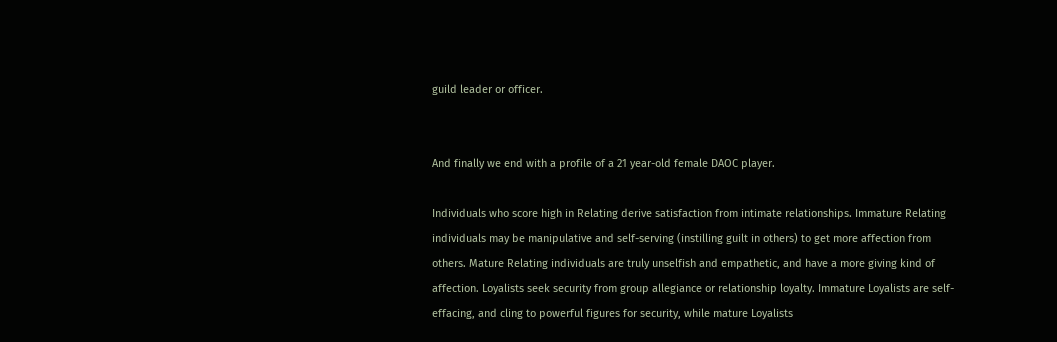guild leader or officer.


And finally we end with a profile of a 21 year-old female DAOC player.

Individuals who score high in Relating derive satisfaction from intimate relationships. Immature Relating individuals may be manipulative and self-serving (instilling guilt in others) to get more affection from others. Mature Relating individuals are truly unselfish and empathetic, and have a more giving kind of affection. Loyalists seek security from group allegiance or relationship loyalty. Immature Loyalists are self-effacing, and cling to powerful figures for security, while mature Loyalists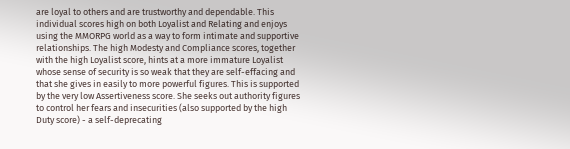are loyal to others and are trustworthy and dependable. This individual scores high on both Loyalist and Relating and enjoys using the MMORPG world as a way to form intimate and supportive relationships. The high Modesty and Compliance scores, together with the high Loyalist score, hints at a more immature Loyalist whose sense of security is so weak that they are self-effacing and that she gives in easily to more powerful figures. This is supported by the very low Assertiveness score. She seeks out authority figures to control her fears and insecurities (also supported by the high Duty score) - a self-deprecating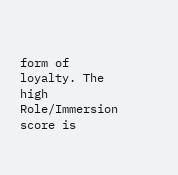form of loyalty. The high Role/Immersion score is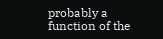probably a function of the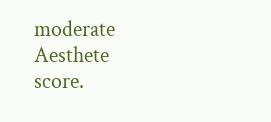moderate Aesthete score.